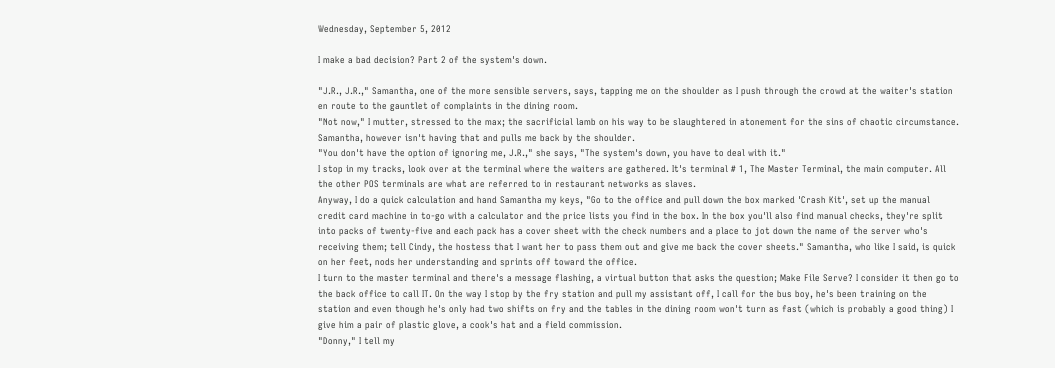Wednesday, September 5, 2012

I make a bad decision? Part 2 of the system's down.

"J.R., J.R.," Samantha, one of the more sensible servers, says, tapping me on the shoulder as I push through the crowd at the waiter's station en route to the gauntlet of complaints in the dining room.
"Not now," I mutter, stressed to the max; the sacrificial lamb on his way to be slaughtered in atonement for the sins of chaotic circumstance. Samantha, however isn't having that and pulls me back by the shoulder.
"You don't have the option of ignoring me, J.R.," she says, "The system's down, you have to deal with it."
I stop in my tracks, look over at the terminal where the waiters are gathered. It's terminal # 1, The Master Terminal, the main computer. All the other POS terminals are what are referred to in restaurant networks as slaves.
Anyway, I do a quick calculation and hand Samantha my keys, "Go to the office and pull down the box marked 'Crash Kit', set up the manual credit card machine in to-go with a calculator and the price lists you find in the box. In the box you'll also find manual checks, they're split into packs of twenty-five and each pack has a cover sheet with the check numbers and a place to jot down the name of the server who's receiving them; tell Cindy, the hostess that I want her to pass them out and give me back the cover sheets." Samantha, who like I said, is quick on her feet, nods her understanding and sprints off toward the office.
I turn to the master terminal and there's a message flashing, a virtual button that asks the question; Make File Serve? I consider it then go to the back office to call IT. On the way I stop by the fry station and pull my assistant off, I call for the bus boy, he's been training on the station and even though he's only had two shifts on fry and the tables in the dining room won't turn as fast (which is probably a good thing) I give him a pair of plastic glove, a cook's hat and a field commission.
"Donny," I tell my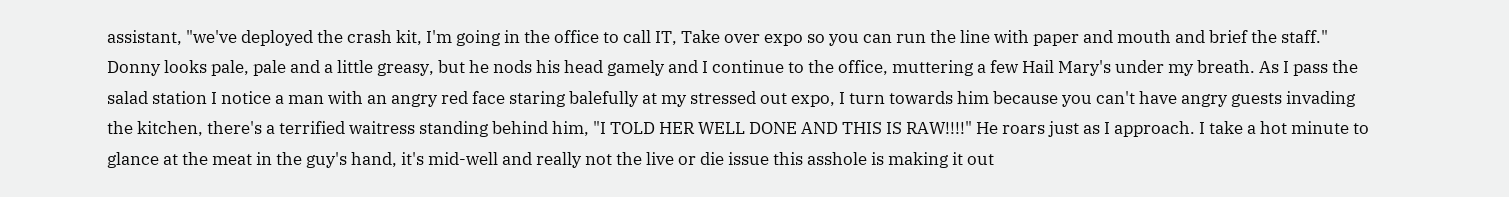assistant, "we've deployed the crash kit, I'm going in the office to call IT, Take over expo so you can run the line with paper and mouth and brief the staff."
Donny looks pale, pale and a little greasy, but he nods his head gamely and I continue to the office, muttering a few Hail Mary's under my breath. As I pass the salad station I notice a man with an angry red face staring balefully at my stressed out expo, I turn towards him because you can't have angry guests invading the kitchen, there's a terrified waitress standing behind him, "I TOLD HER WELL DONE AND THIS IS RAW!!!!" He roars just as I approach. I take a hot minute to glance at the meat in the guy's hand, it's mid-well and really not the live or die issue this asshole is making it out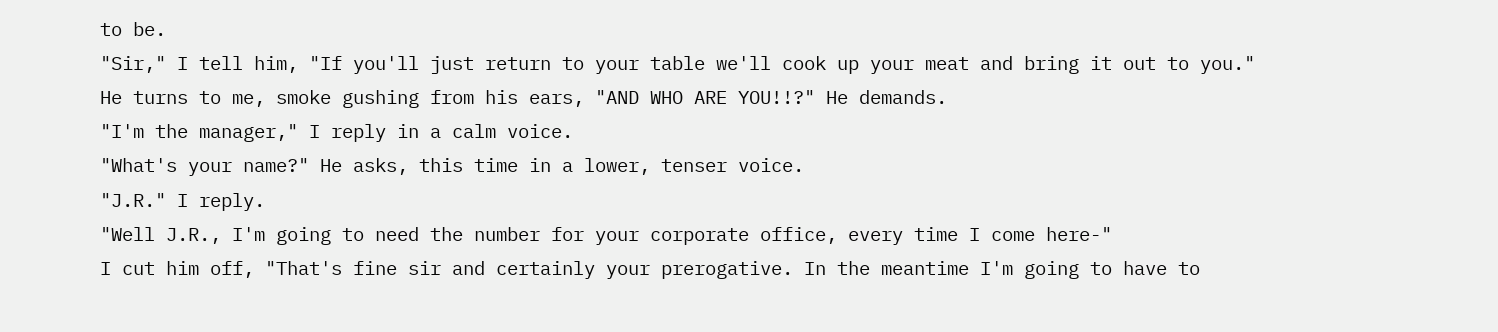to be.
"Sir," I tell him, "If you'll just return to your table we'll cook up your meat and bring it out to you."
He turns to me, smoke gushing from his ears, "AND WHO ARE YOU!!?" He demands.
"I'm the manager," I reply in a calm voice.
"What's your name?" He asks, this time in a lower, tenser voice.
"J.R." I reply.
"Well J.R., I'm going to need the number for your corporate office, every time I come here-"
I cut him off, "That's fine sir and certainly your prerogative. In the meantime I'm going to have to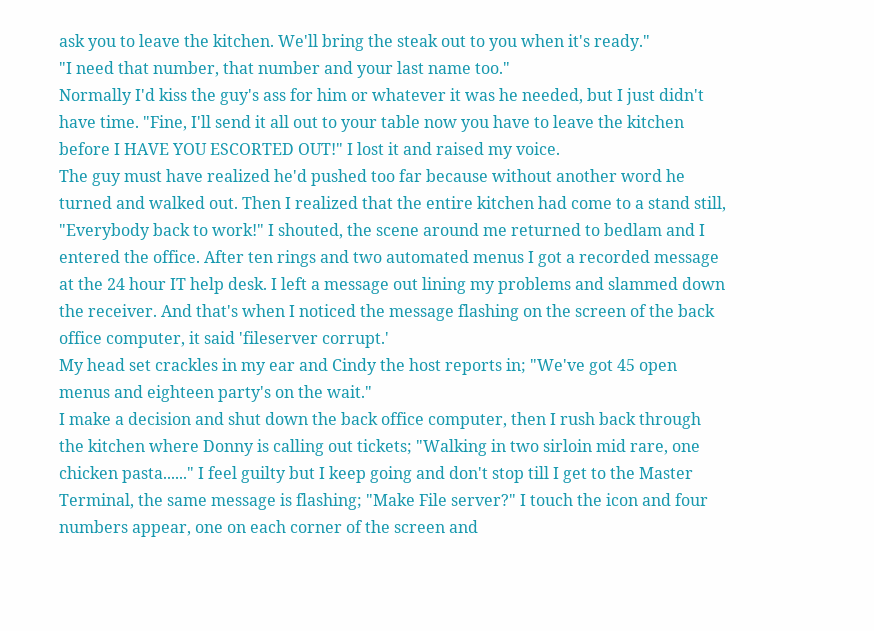ask you to leave the kitchen. We'll bring the steak out to you when it's ready."
"I need that number, that number and your last name too."
Normally I'd kiss the guy's ass for him or whatever it was he needed, but I just didn't have time. "Fine, I'll send it all out to your table now you have to leave the kitchen before I HAVE YOU ESCORTED OUT!" I lost it and raised my voice.
The guy must have realized he'd pushed too far because without another word he turned and walked out. Then I realized that the entire kitchen had come to a stand still, "Everybody back to work!" I shouted, the scene around me returned to bedlam and I entered the office. After ten rings and two automated menus I got a recorded message at the 24 hour IT help desk. I left a message out lining my problems and slammed down the receiver. And that's when I noticed the message flashing on the screen of the back office computer, it said 'fileserver corrupt.'
My head set crackles in my ear and Cindy the host reports in; "We've got 45 open menus and eighteen party's on the wait."
I make a decision and shut down the back office computer, then I rush back through the kitchen where Donny is calling out tickets; "Walking in two sirloin mid rare, one chicken pasta......" I feel guilty but I keep going and don't stop till I get to the Master Terminal, the same message is flashing; "Make File server?" I touch the icon and four numbers appear, one on each corner of the screen and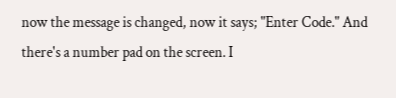now the message is changed, now it says; "Enter Code." And there's a number pad on the screen. I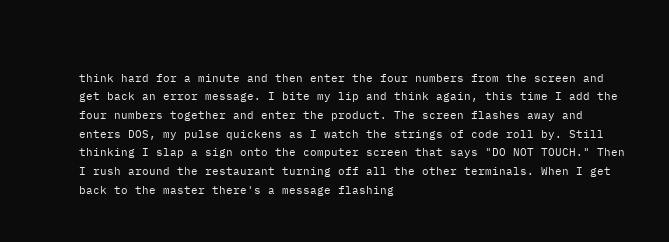think hard for a minute and then enter the four numbers from the screen and get back an error message. I bite my lip and think again, this time I add the four numbers together and enter the product. The screen flashes away and enters DOS, my pulse quickens as I watch the strings of code roll by. Still thinking I slap a sign onto the computer screen that says "DO NOT TOUCH." Then I rush around the restaurant turning off all the other terminals. When I get back to the master there's a message flashing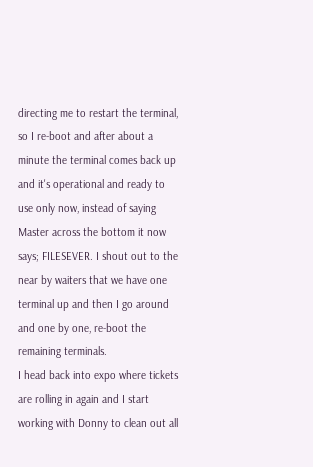directing me to restart the terminal, so I re-boot and after about a minute the terminal comes back up and it's operational and ready to use only now, instead of saying Master across the bottom it now says; FILESEVER. I shout out to the near by waiters that we have one terminal up and then I go around and one by one, re-boot the remaining terminals.
I head back into expo where tickets are rolling in again and I start working with Donny to clean out all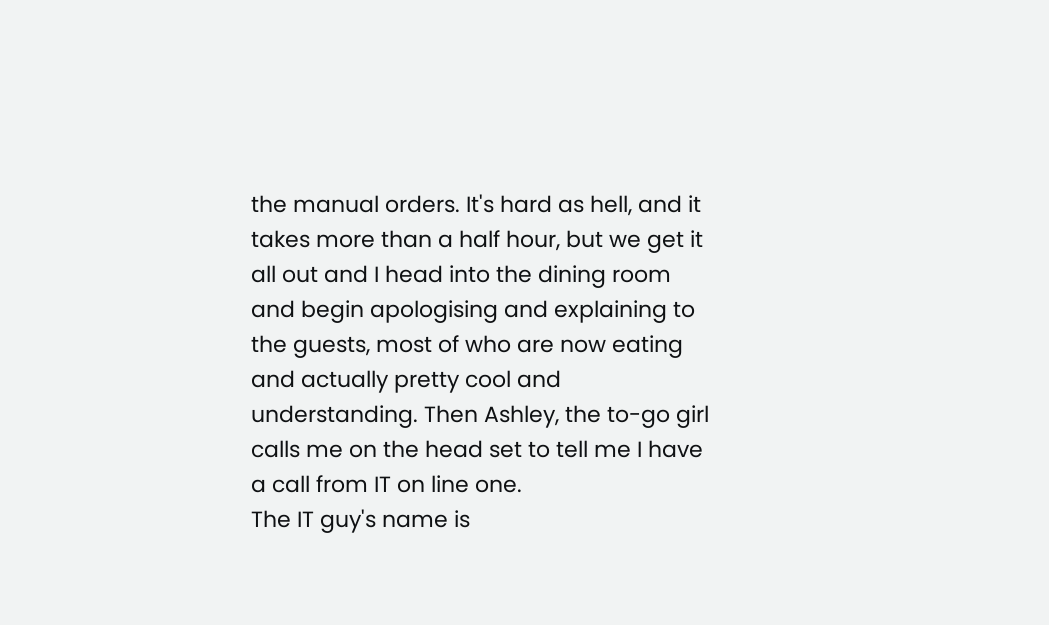the manual orders. It's hard as hell, and it takes more than a half hour, but we get it all out and I head into the dining room and begin apologising and explaining to the guests, most of who are now eating and actually pretty cool and understanding. Then Ashley, the to-go girl calls me on the head set to tell me I have a call from IT on line one.
The IT guy's name is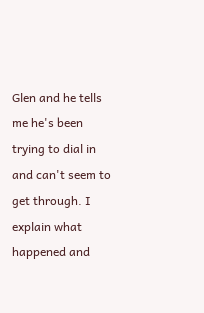Glen and he tells me he's been trying to dial in and can't seem to get through. I explain what happened and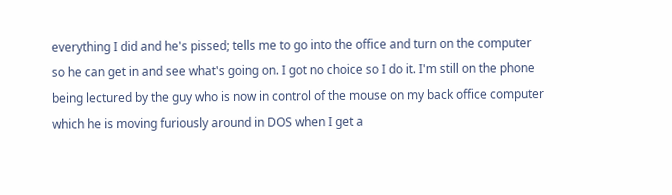everything I did and he's pissed; tells me to go into the office and turn on the computer so he can get in and see what's going on. I got no choice so I do it. I'm still on the phone being lectured by the guy who is now in control of the mouse on my back office computer which he is moving furiously around in DOS when I get a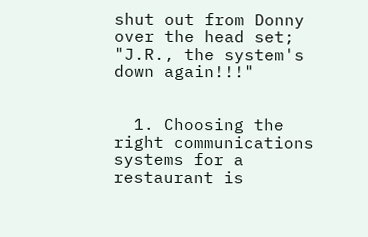shut out from Donny over the head set; "J.R., the system's down again!!!"


  1. Choosing the right communications systems for a restaurant is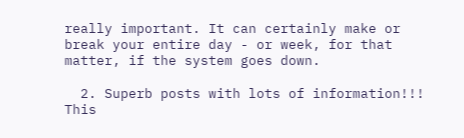really important. It can certainly make or break your entire day - or week, for that matter, if the system goes down.

  2. Superb posts with lots of information!!! This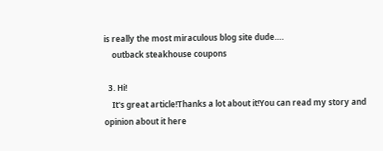is really the most miraculous blog site dude….
    outback steakhouse coupons

  3. Hi!
    It's great article!Thanks a lot about it!You can read my story and opinion about it here